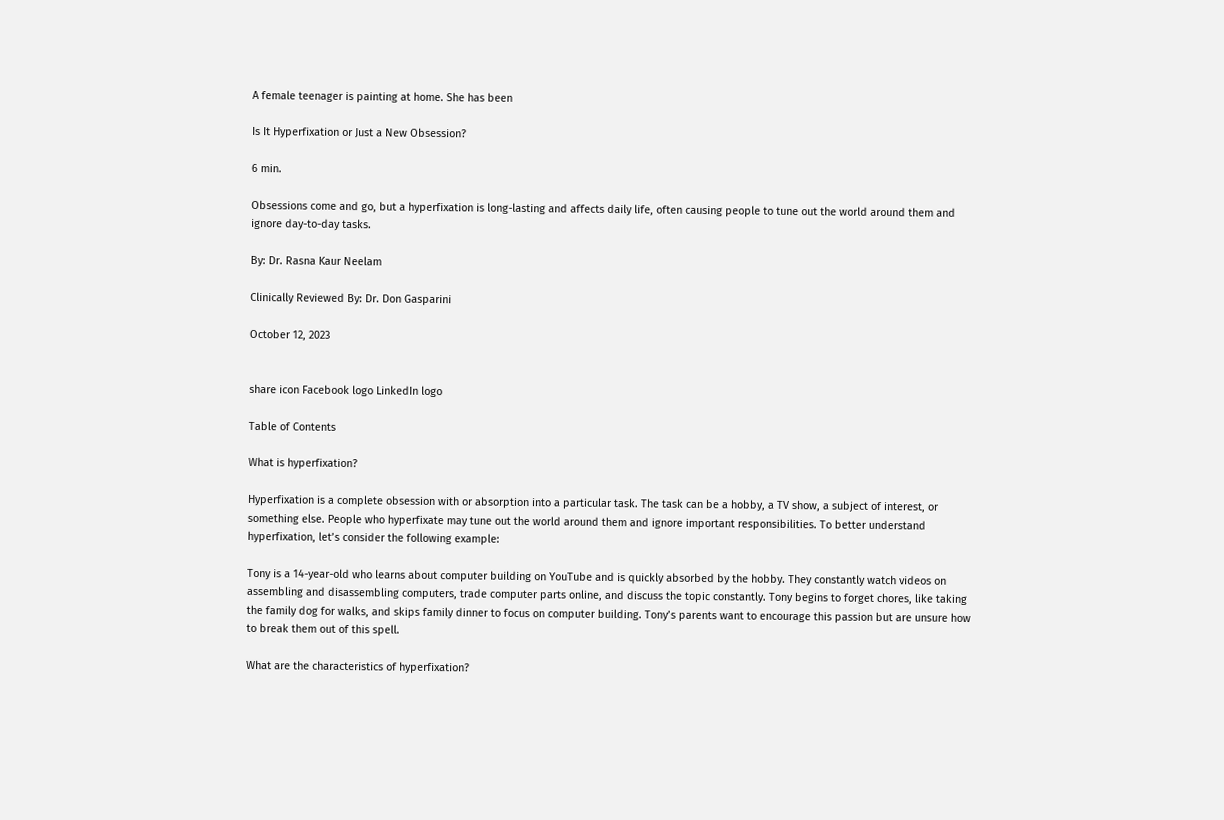A female teenager is painting at home. She has been

Is It Hyperfixation or Just a New Obsession?

6 min.

Obsessions come and go, but a hyperfixation is long-lasting and affects daily life, often causing people to tune out the world around them and ignore day-to-day tasks.

By: Dr. Rasna Kaur Neelam

Clinically Reviewed By: Dr. Don Gasparini

October 12, 2023


share icon Facebook logo LinkedIn logo

Table of Contents

What is hyperfixation?

Hyperfixation is a complete obsession with or absorption into a particular task. The task can be a hobby, a TV show, a subject of interest, or something else. People who hyperfixate may tune out the world around them and ignore important responsibilities. To better understand hyperfixation, let’s consider the following example:

Tony is a 14-year-old who learns about computer building on YouTube and is quickly absorbed by the hobby. They constantly watch videos on assembling and disassembling computers, trade computer parts online, and discuss the topic constantly. Tony begins to forget chores, like taking the family dog for walks, and skips family dinner to focus on computer building. Tony’s parents want to encourage this passion but are unsure how to break them out of this spell.

What are the characteristics of hyperfixation?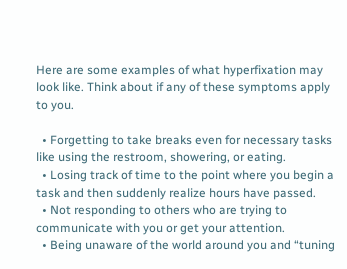Here are some examples of what hyperfixation may look like. Think about if any of these symptoms apply to you.

  • Forgetting to take breaks even for necessary tasks like using the restroom, showering, or eating.
  • Losing track of time to the point where you begin a task and then suddenly realize hours have passed.
  • Not responding to others who are trying to communicate with you or get your attention.
  • Being unaware of the world around you and “tuning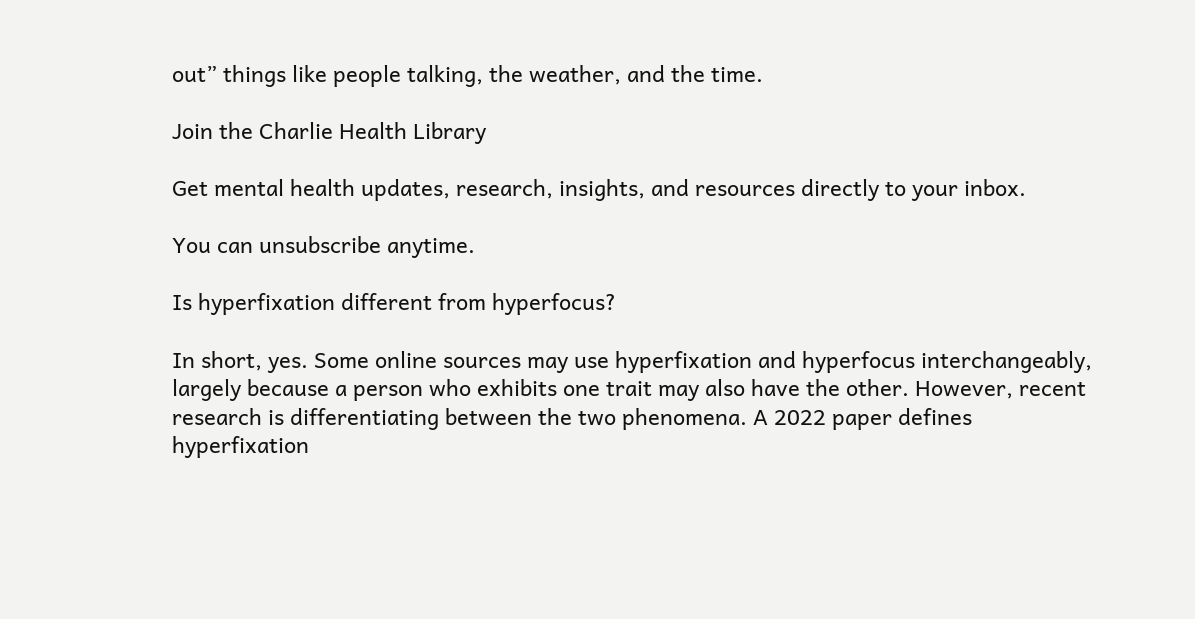out” things like people talking, the weather, and the time.

Join the Charlie Health Library

Get mental health updates, research, insights, and resources directly to your inbox.

You can unsubscribe anytime.

Is hyperfixation different from hyperfocus?

In short, yes. Some online sources may use hyperfixation and hyperfocus interchangeably, largely because a person who exhibits one trait may also have the other. However, recent research is differentiating between the two phenomena. A 2022 paper defines hyperfixation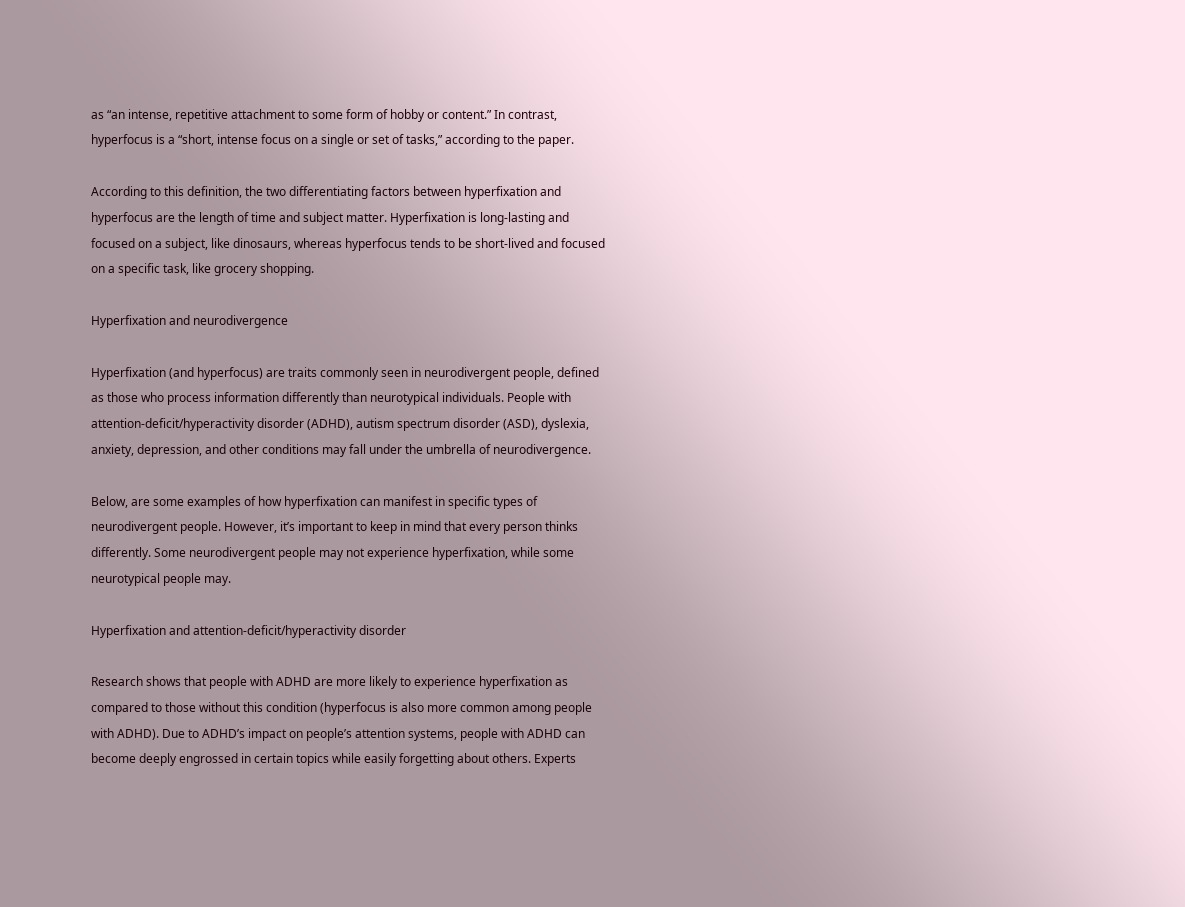as “an intense, repetitive attachment to some form of hobby or content.” In contrast, hyperfocus is a “short, intense focus on a single or set of tasks,” according to the paper.

According to this definition, the two differentiating factors between hyperfixation and hyperfocus are the length of time and subject matter. Hyperfixation is long-lasting and focused on a subject, like dinosaurs, whereas hyperfocus tends to be short-lived and focused on a specific task, like grocery shopping.

Hyperfixation and neurodivergence

Hyperfixation (and hyperfocus) are traits commonly seen in neurodivergent people, defined as those who process information differently than neurotypical individuals. People with attention-deficit/hyperactivity disorder (ADHD), autism spectrum disorder (ASD), dyslexia, anxiety, depression, and other conditions may fall under the umbrella of neurodivergence.

Below, are some examples of how hyperfixation can manifest in specific types of neurodivergent people. However, it’s important to keep in mind that every person thinks differently. Some neurodivergent people may not experience hyperfixation, while some neurotypical people may.

Hyperfixation and attention-deficit/hyperactivity disorder

Research shows that people with ADHD are more likely to experience hyperfixation as compared to those without this condition (hyperfocus is also more common among people with ADHD). Due to ADHD’s impact on people’s attention systems, people with ADHD can become deeply engrossed in certain topics while easily forgetting about others. Experts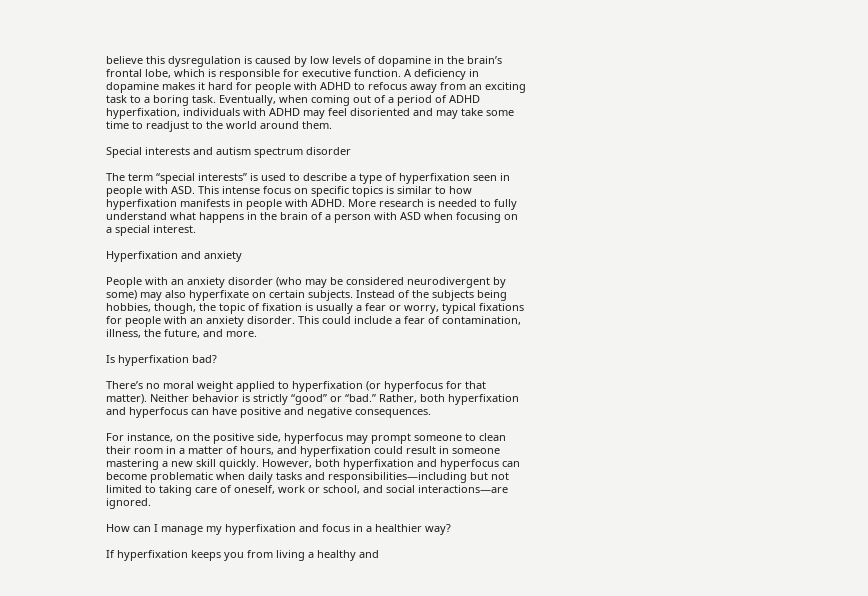believe this dysregulation is caused by low levels of dopamine in the brain’s frontal lobe, which is responsible for executive function. A deficiency in dopamine makes it hard for people with ADHD to refocus away from an exciting task to a boring task. Eventually, when coming out of a period of ADHD hyperfixation, individuals with ADHD may feel disoriented and may take some time to readjust to the world around them.

Special interests and autism spectrum disorder

The term “special interests” is used to describe a type of hyperfixation seen in people with ASD. This intense focus on specific topics is similar to how hyperfixation manifests in people with ADHD. More research is needed to fully understand what happens in the brain of a person with ASD when focusing on a special interest.

Hyperfixation and anxiety

People with an anxiety disorder (who may be considered neurodivergent by some) may also hyperfixate on certain subjects. Instead of the subjects being hobbies, though, the topic of fixation is usually a fear or worry, typical fixations for people with an anxiety disorder. This could include a fear of contamination, illness, the future, and more.

Is hyperfixation bad?

There’s no moral weight applied to hyperfixation (or hyperfocus for that matter). Neither behavior is strictly “good” or “bad.” Rather, both hyperfixation and hyperfocus can have positive and negative consequences.

For instance, on the positive side, hyperfocus may prompt someone to clean their room in a matter of hours, and hyperfixation could result in someone mastering a new skill quickly. However, both hyperfixation and hyperfocus can become problematic when daily tasks and responsibilities—including but not limited to taking care of oneself, work or school, and social interactions—are ignored.

How can I manage my hyperfixation and focus in a healthier way?

If hyperfixation keeps you from living a healthy and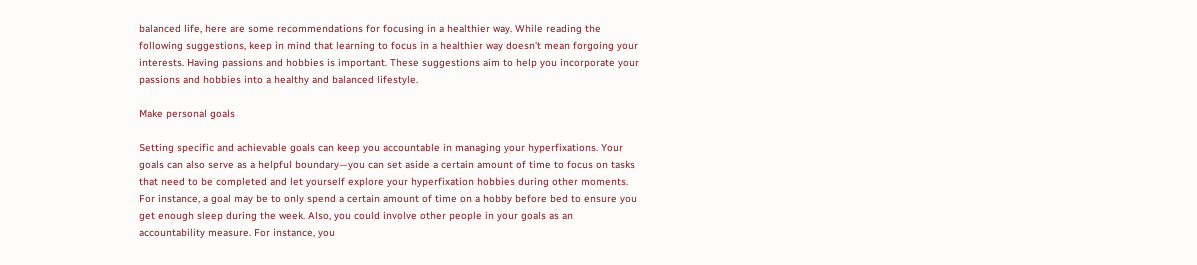balanced life, here are some recommendations for focusing in a healthier way. While reading the following suggestions, keep in mind that learning to focus in a healthier way doesn’t mean forgoing your interests. Having passions and hobbies is important. These suggestions aim to help you incorporate your passions and hobbies into a healthy and balanced lifestyle.

Make personal goals

Setting specific and achievable goals can keep you accountable in managing your hyperfixations. Your goals can also serve as a helpful boundary—you can set aside a certain amount of time to focus on tasks that need to be completed and let yourself explore your hyperfixation hobbies during other moments. For instance, a goal may be to only spend a certain amount of time on a hobby before bed to ensure you get enough sleep during the week. Also, you could involve other people in your goals as an accountability measure. For instance, you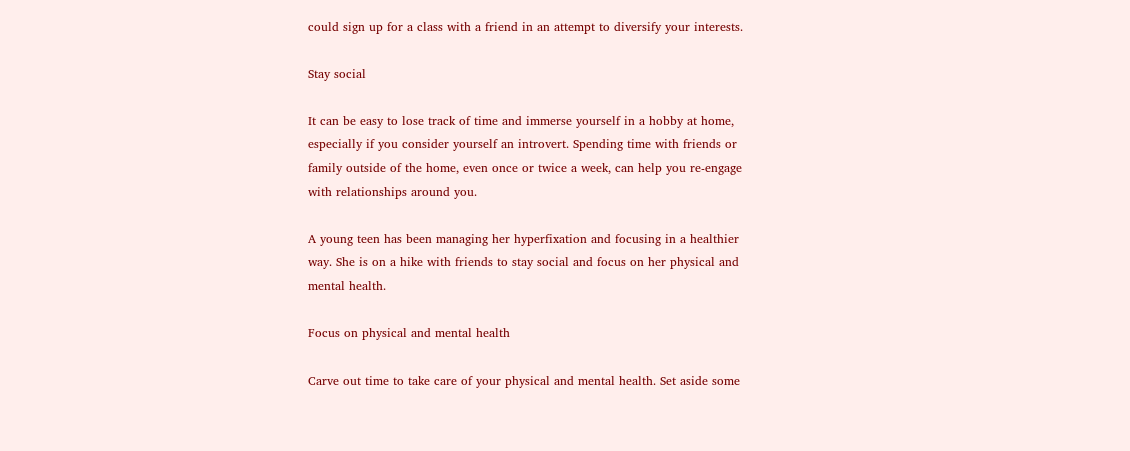could sign up for a class with a friend in an attempt to diversify your interests.

Stay social

It can be easy to lose track of time and immerse yourself in a hobby at home, especially if you consider yourself an introvert. Spending time with friends or family outside of the home, even once or twice a week, can help you re-engage with relationships around you.

A young teen has been managing her hyperfixation and focusing in a healthier way. She is on a hike with friends to stay social and focus on her physical and mental health.

Focus on physical and mental health

Carve out time to take care of your physical and mental health. Set aside some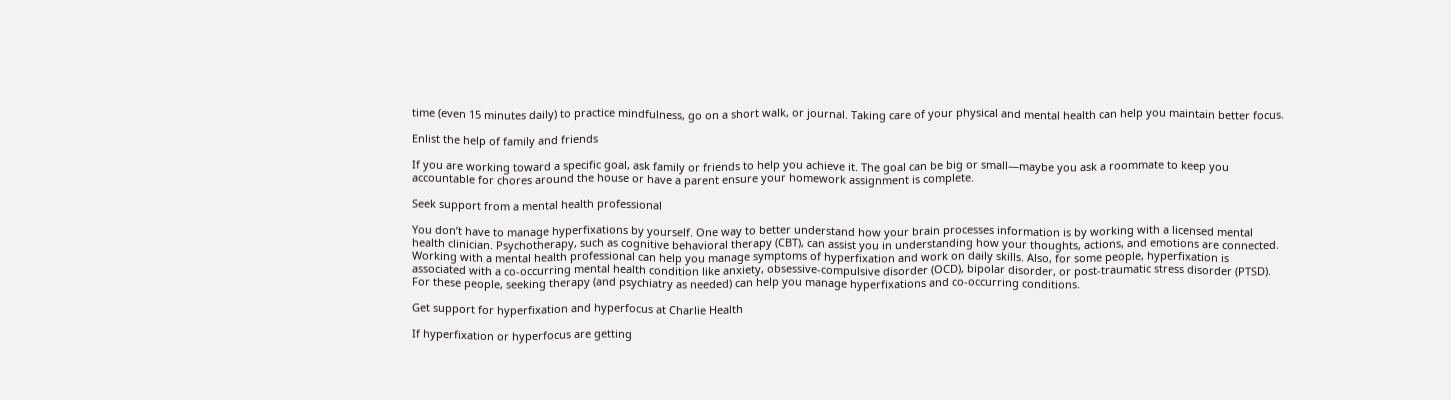time (even 15 minutes daily) to practice mindfulness, go on a short walk, or journal. Taking care of your physical and mental health can help you maintain better focus.

Enlist the help of family and friends

If you are working toward a specific goal, ask family or friends to help you achieve it. The goal can be big or small—maybe you ask a roommate to keep you accountable for chores around the house or have a parent ensure your homework assignment is complete.

Seek support from a mental health professional

You don’t have to manage hyperfixations by yourself. One way to better understand how your brain processes information is by working with a licensed mental health clinician. Psychotherapy, such as cognitive behavioral therapy (CBT), can assist you in understanding how your thoughts, actions, and emotions are connected. Working with a mental health professional can help you manage symptoms of hyperfixation and work on daily skills. Also, for some people, hyperfixation is associated with a co-occurring mental health condition like anxiety, obsessive-compulsive disorder (OCD), bipolar disorder, or post-traumatic stress disorder (PTSD). For these people, seeking therapy (and psychiatry as needed) can help you manage hyperfixations and co-occurring conditions.

Get support for hyperfixation and hyperfocus at Charlie Health

If hyperfixation or hyperfocus are getting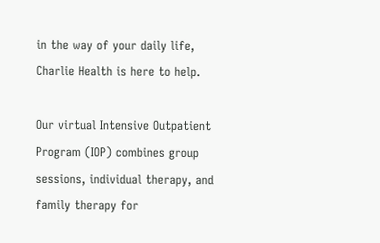in the way of your daily life, Charlie Health is here to help.

Our virtual Intensive Outpatient Program (IOP) combines group sessions, individual therapy, and family therapy for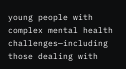young people with complex mental health challenges—including those dealing with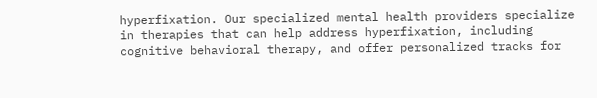hyperfixation. Our specialized mental health providers specialize in therapies that can help address hyperfixation, including cognitive behavioral therapy, and offer personalized tracks for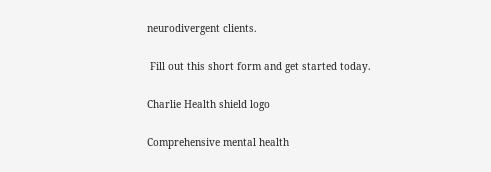neurodivergent clients.

 Fill out this short form and get started today.

Charlie Health shield logo

Comprehensive mental health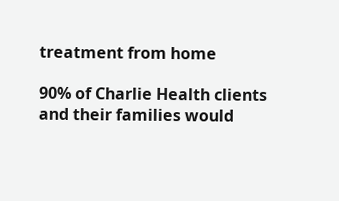treatment from home

90% of Charlie Health clients and their families would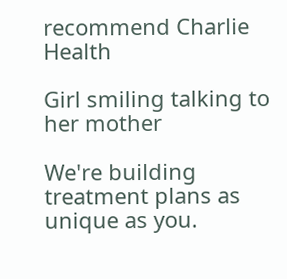recommend Charlie Health

Girl smiling talking to her mother

We're building treatment plans as unique as you.